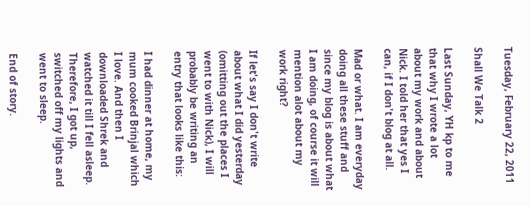Tuesday, February 22, 2011

Shall We Talk 2

Last Sunday, YH kp to me that why I wrote a lot about my work and about Nick. I told her that yes I can, if I don't blog at all.

Mad or what. I am everyday doing all these stuff and since my blog is about what I am doing, of course it will mention alot about my work right?

If let's say I don't write about what I did yesterday (omitting out the places I went to with Nick), I will probably be writing an entry that looks like this:

I had dinner at home, my mum cooked Brinjal which I love. And then I downloaded Shrek and watched it till I fell asleep. Therefore, I got up, switched off my lights and went to sleep.

End of story.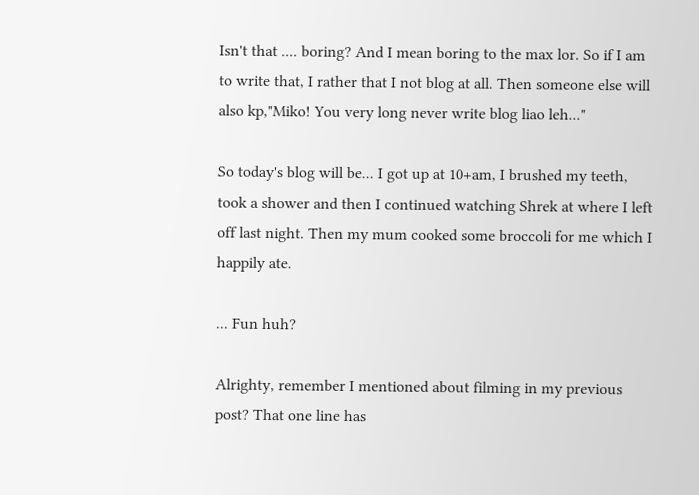Isn't that .... boring? And I mean boring to the max lor. So if I am to write that, I rather that I not blog at all. Then someone else will also kp,"Miko! You very long never write blog liao leh..."

So today's blog will be... I got up at 10+am, I brushed my teeth, took a shower and then I continued watching Shrek at where I left off last night. Then my mum cooked some broccoli for me which I happily ate.

... Fun huh?

Alrighty, remember I mentioned about filming in my previous post? That one line has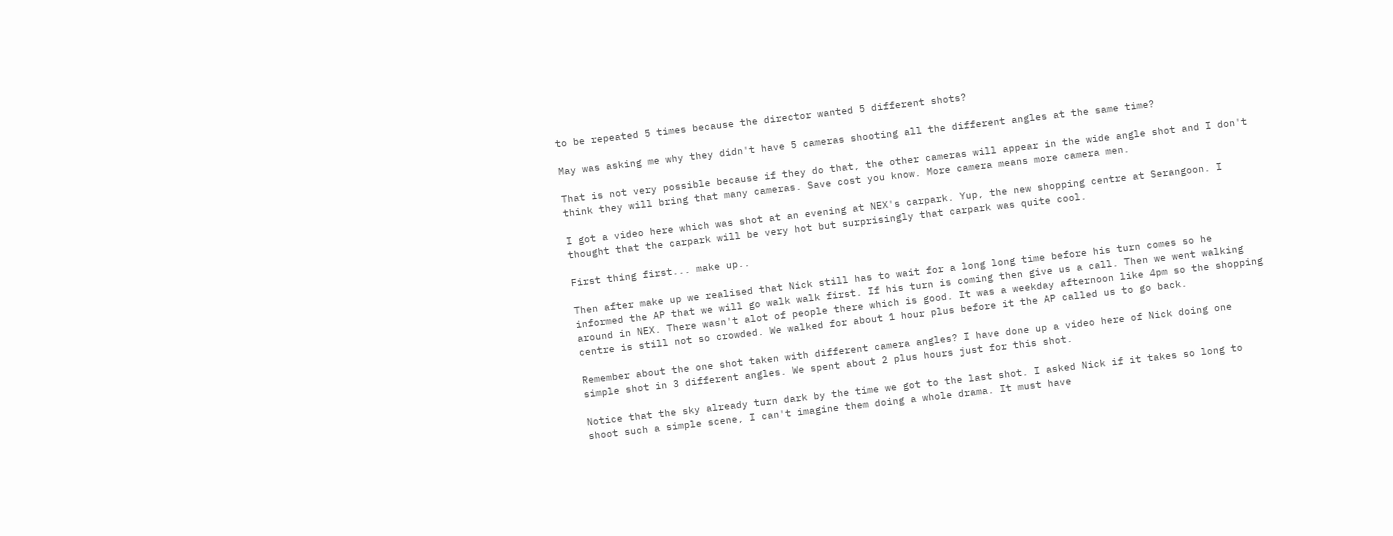to be repeated 5 times because the director wanted 5 different shots?

May was asking me why they didn't have 5 cameras shooting all the different angles at the same time?

That is not very possible because if they do that, the other cameras will appear in the wide angle shot and I don't think they will bring that many cameras. Save cost you know. More camera means more camera men.

I got a video here which was shot at an evening at NEX's carpark. Yup, the new shopping centre at Serangoon. I thought that the carpark will be very hot but surprisingly that carpark was quite cool.

First thing first... make up..

Then after make up we realised that Nick still has to wait for a long long time before his turn comes so he informed the AP that we will go walk walk first. If his turn is coming then give us a call. Then we went walking around in NEX. There wasn't alot of people there which is good. It was a weekday afternoon like 4pm so the shopping centre is still not so crowded. We walked for about 1 hour plus before it the AP called us to go back.

Remember about the one shot taken with different camera angles? I have done up a video here of Nick doing one simple shot in 3 different angles. We spent about 2 plus hours just for this shot.

Notice that the sky already turn dark by the time we got to the last shot. I asked Nick if it takes so long to shoot such a simple scene, I can't imagine them doing a whole drama. It must have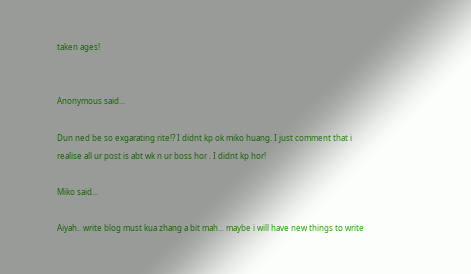taken ages!


Anonymous said...

Dun ned be so exgarating rite!? I didnt kp ok miko huang. I just comment that i realise all ur post is abt wk n ur boss hor . I didnt kp hor!

Miko said...

Aiyah.. write blog must kua zhang a bit mah... maybe i will have new things to write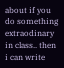about if you do something extraodinary in class.. then i can write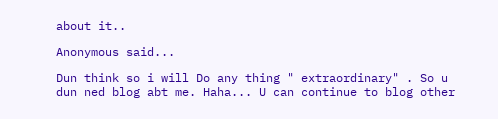about it..

Anonymous said...

Dun think so i will Do any thing " extraordinary" . So u dun ned blog abt me. Haha... U can continue to blog other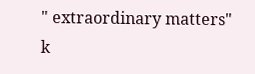" extraordinary matters" k